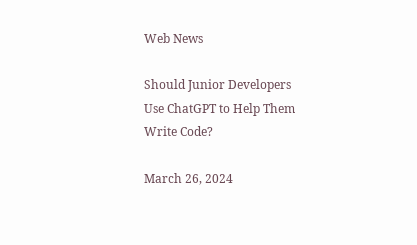Web News

Should Junior Developers Use ChatGPT to Help Them Write Code?

March 26, 2024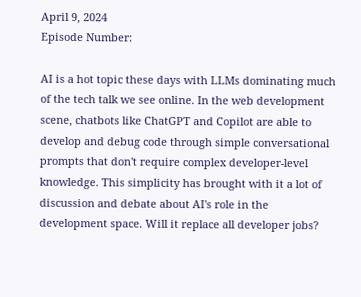April 9, 2024
Episode Number:

AI is a hot topic these days with LLMs dominating much of the tech talk we see online. In the web development scene, chatbots like ChatGPT and Copilot are able to develop and debug code through simple conversational prompts that don't require complex developer-level knowledge. This simplicity has brought with it a lot of discussion and debate about AI's role in the development space. Will it replace all developer jobs?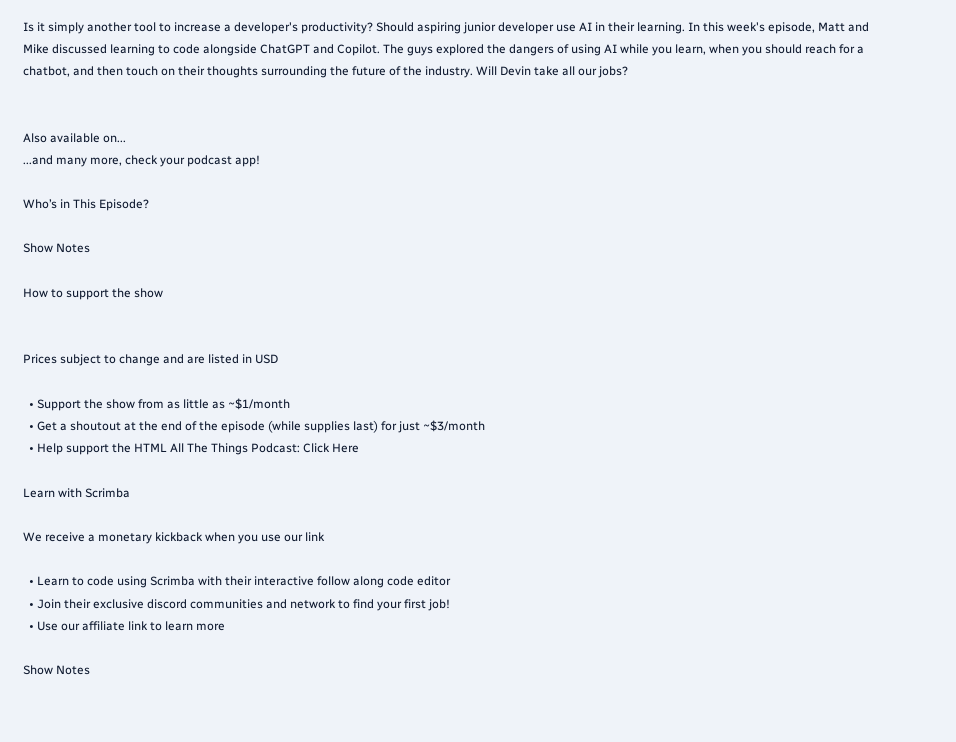Is it simply another tool to increase a developer's productivity? Should aspiring junior developer use AI in their learning. In this week's episode, Matt and Mike discussed learning to code alongside ChatGPT and Copilot. The guys explored the dangers of using AI while you learn, when you should reach for a chatbot, and then touch on their thoughts surrounding the future of the industry. Will Devin take all our jobs?


Also available on...
...and many more, check your podcast app!

Who’s in This Episode?

Show Notes

How to support the show


Prices subject to change and are listed in USD

  • Support the show from as little as ~$1/month
  • Get a shoutout at the end of the episode (while supplies last) for just ~$3/month
  • Help support the HTML All The Things Podcast: Click Here

Learn with Scrimba

We receive a monetary kickback when you use our link

  • Learn to code using Scrimba with their interactive follow along code editor
  • Join their exclusive discord communities and network to find your first job!
  • Use our affiliate link to learn more

Show Notes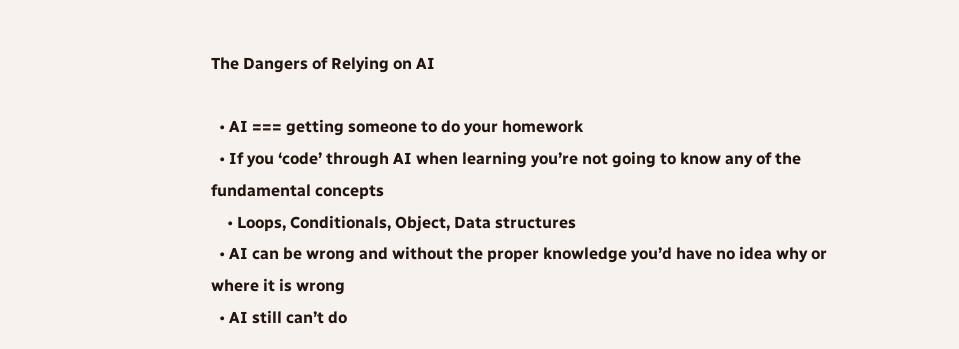The Dangers of Relying on AI

  • AI === getting someone to do your homework
  • If you ‘code’ through AI when learning you’re not going to know any of the fundamental concepts
    • Loops, Conditionals, Object, Data structures
  • AI can be wrong and without the proper knowledge you’d have no idea why or where it is wrong
  • AI still can’t do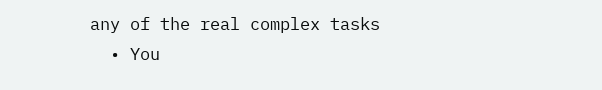any of the real complex tasks
  • You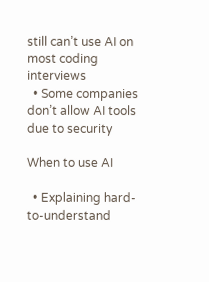still can’t use AI on most coding interviews
  • Some companies don’t allow AI tools due to security

When to use AI

  • Explaining hard-to-understand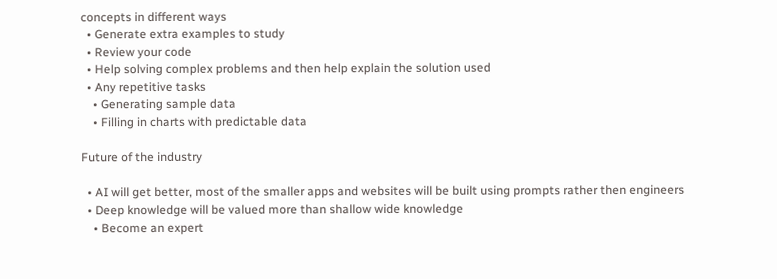concepts in different ways
  • Generate extra examples to study
  • Review your code
  • Help solving complex problems and then help explain the solution used
  • Any repetitive tasks
    • Generating sample data
    • Filling in charts with predictable data

Future of the industry

  • AI will get better, most of the smaller apps and websites will be built using prompts rather then engineers
  • Deep knowledge will be valued more than shallow wide knowledge
    • Become an expert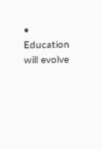• Education will evolve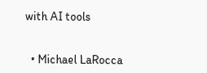with AI tools


  • Michael LaRocca